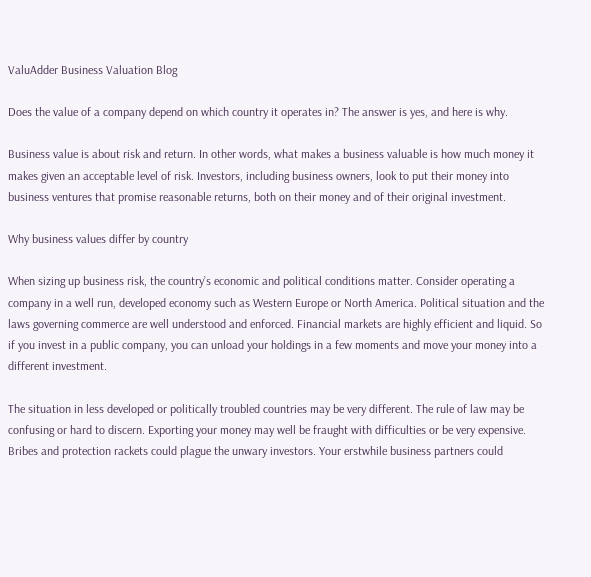ValuAdder Business Valuation Blog

Does the value of a company depend on which country it operates in? The answer is yes, and here is why.

Business value is about risk and return. In other words, what makes a business valuable is how much money it makes given an acceptable level of risk. Investors, including business owners, look to put their money into business ventures that promise reasonable returns, both on their money and of their original investment.

Why business values differ by country

When sizing up business risk, the country’s economic and political conditions matter. Consider operating a company in a well run, developed economy such as Western Europe or North America. Political situation and the laws governing commerce are well understood and enforced. Financial markets are highly efficient and liquid. So if you invest in a public company, you can unload your holdings in a few moments and move your money into a different investment.

The situation in less developed or politically troubled countries may be very different. The rule of law may be confusing or hard to discern. Exporting your money may well be fraught with difficulties or be very expensive. Bribes and protection rackets could plague the unwary investors. Your erstwhile business partners could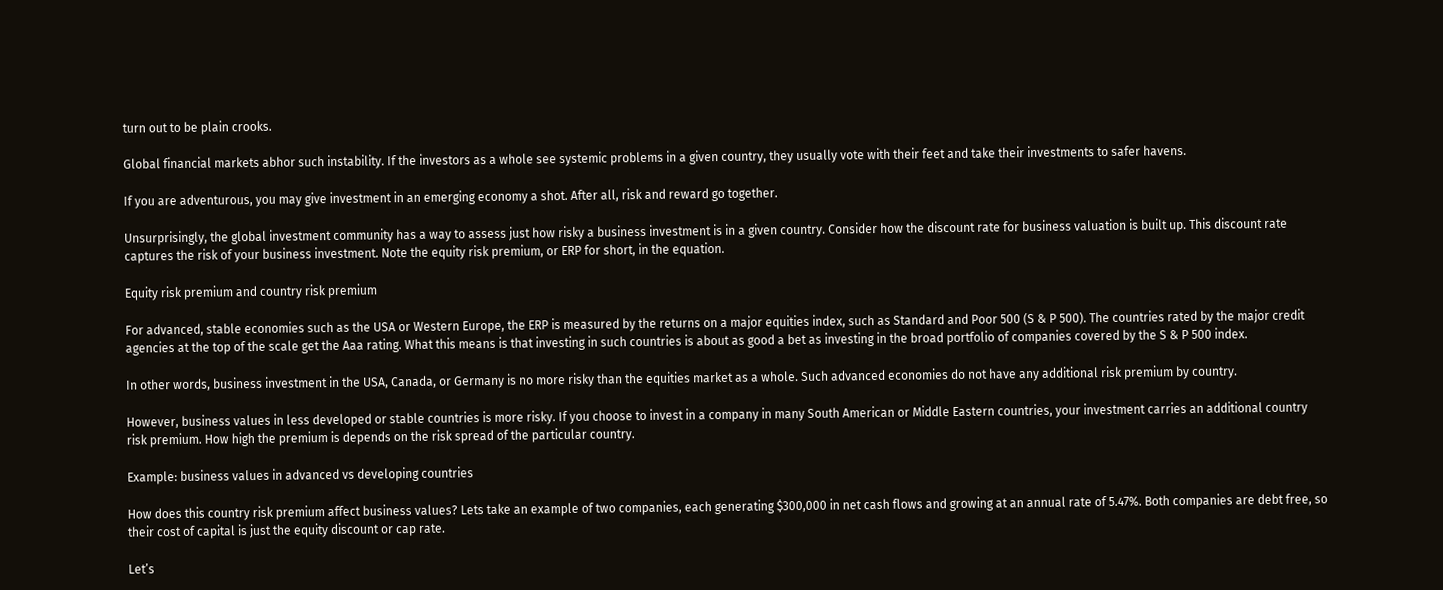turn out to be plain crooks.

Global financial markets abhor such instability. If the investors as a whole see systemic problems in a given country, they usually vote with their feet and take their investments to safer havens.

If you are adventurous, you may give investment in an emerging economy a shot. After all, risk and reward go together.

Unsurprisingly, the global investment community has a way to assess just how risky a business investment is in a given country. Consider how the discount rate for business valuation is built up. This discount rate captures the risk of your business investment. Note the equity risk premium, or ERP for short, in the equation.

Equity risk premium and country risk premium

For advanced, stable economies such as the USA or Western Europe, the ERP is measured by the returns on a major equities index, such as Standard and Poor 500 (S & P 500). The countries rated by the major credit agencies at the top of the scale get the Aaa rating. What this means is that investing in such countries is about as good a bet as investing in the broad portfolio of companies covered by the S & P 500 index.

In other words, business investment in the USA, Canada, or Germany is no more risky than the equities market as a whole. Such advanced economies do not have any additional risk premium by country.

However, business values in less developed or stable countries is more risky. If you choose to invest in a company in many South American or Middle Eastern countries, your investment carries an additional country risk premium. How high the premium is depends on the risk spread of the particular country.

Example: business values in advanced vs developing countries

How does this country risk premium affect business values? Lets take an example of two companies, each generating $300,000 in net cash flows and growing at an annual rate of 5.47%. Both companies are debt free, so their cost of capital is just the equity discount or cap rate.

Let’s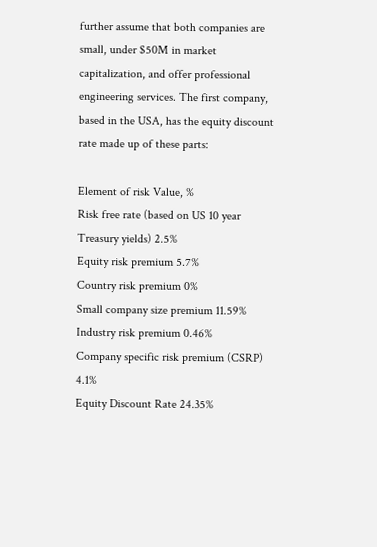further assume that both companies are small, under $50M in market capitalization, and offer professional engineering services. The first company, based in the USA, has the equity discount rate made up of these parts:

Element of risk Value, %
Risk free rate (based on US 10 year Treasury yields) 2.5%
Equity risk premium 5.7%
Country risk premium 0%
Small company size premium 11.59%
Industry risk premium 0.46%
Company specific risk premium (CSRP) 4.1%
Equity Discount Rate 24.35%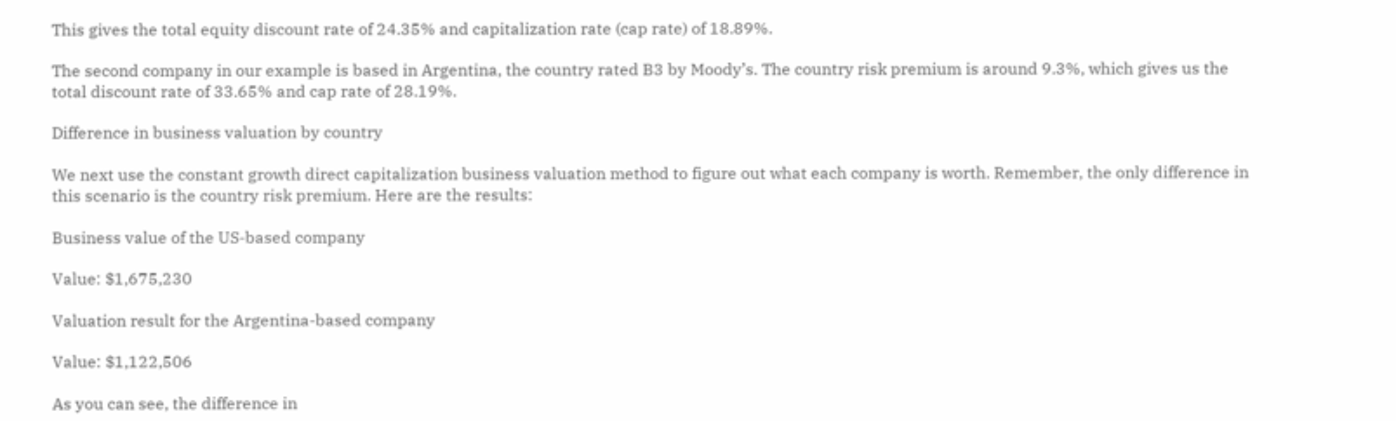This gives the total equity discount rate of 24.35% and capitalization rate (cap rate) of 18.89%.

The second company in our example is based in Argentina, the country rated B3 by Moody’s. The country risk premium is around 9.3%, which gives us the total discount rate of 33.65% and cap rate of 28.19%.

Difference in business valuation by country

We next use the constant growth direct capitalization business valuation method to figure out what each company is worth. Remember, the only difference in this scenario is the country risk premium. Here are the results:

Business value of the US-based company

Value: $1,675,230

Valuation result for the Argentina-based company

Value: $1,122,506

As you can see, the difference in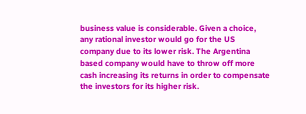business value is considerable. Given a choice, any rational investor would go for the US company due to its lower risk. The Argentina based company would have to throw off more cash increasing its returns in order to compensate the investors for its higher risk.